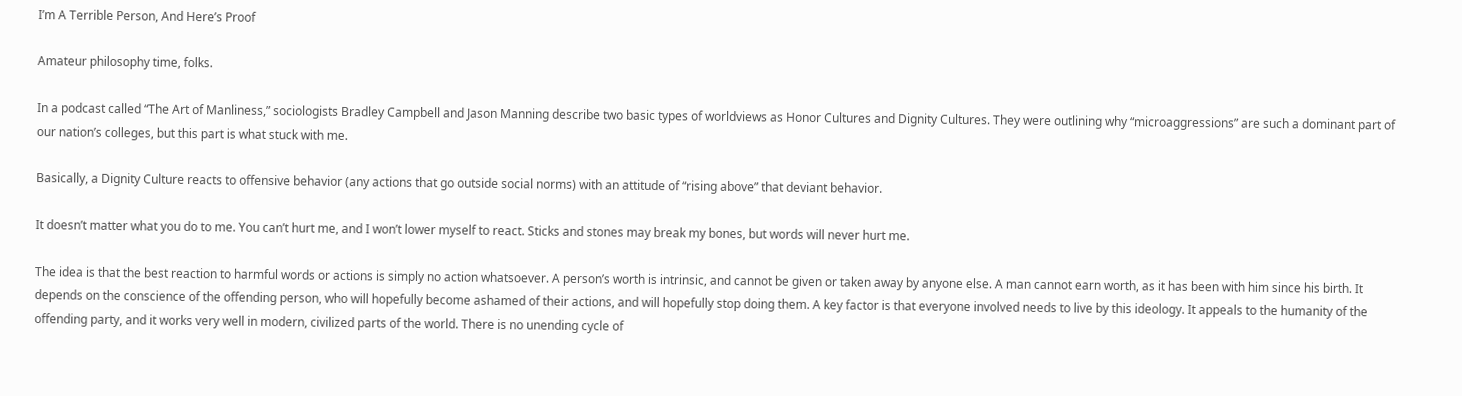I’m A Terrible Person, And Here’s Proof

Amateur philosophy time, folks.

In a podcast called “The Art of Manliness,” sociologists Bradley Campbell and Jason Manning describe two basic types of worldviews as Honor Cultures and Dignity Cultures. They were outlining why “microaggressions” are such a dominant part of our nation’s colleges, but this part is what stuck with me.

Basically, a Dignity Culture reacts to offensive behavior (any actions that go outside social norms) with an attitude of “rising above” that deviant behavior.

It doesn’t matter what you do to me. You can’t hurt me, and I won’t lower myself to react. Sticks and stones may break my bones, but words will never hurt me.

The idea is that the best reaction to harmful words or actions is simply no action whatsoever. A person’s worth is intrinsic, and cannot be given or taken away by anyone else. A man cannot earn worth, as it has been with him since his birth. It depends on the conscience of the offending person, who will hopefully become ashamed of their actions, and will hopefully stop doing them. A key factor is that everyone involved needs to live by this ideology. It appeals to the humanity of the offending party, and it works very well in modern, civilized parts of the world. There is no unending cycle of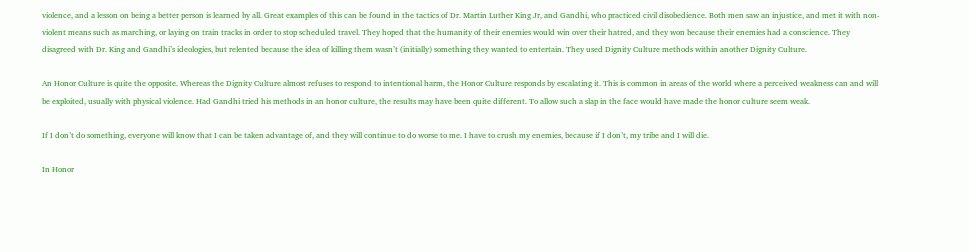violence, and a lesson on being a better person is learned by all. Great examples of this can be found in the tactics of Dr. Martin Luther King Jr, and Gandhi, who practiced civil disobedience. Both men saw an injustice, and met it with non-violent means such as marching, or laying on train tracks in order to stop scheduled travel. They hoped that the humanity of their enemies would win over their hatred, and they won because their enemies had a conscience. They disagreed with Dr. King and Gandhi’s ideologies, but relented because the idea of killing them wasn’t (initially) something they wanted to entertain. They used Dignity Culture methods within another Dignity Culture.

An Honor Culture is quite the opposite. Whereas the Dignity Culture almost refuses to respond to intentional harm, the Honor Culture responds by escalating it. This is common in areas of the world where a perceived weakness can and will be exploited, usually with physical violence. Had Gandhi tried his methods in an honor culture, the results may have been quite different. To allow such a slap in the face would have made the honor culture seem weak.

If I don’t do something, everyone will know that I can be taken advantage of, and they will continue to do worse to me. I have to crush my enemies, because if I don’t, my tribe and I will die.

In Honor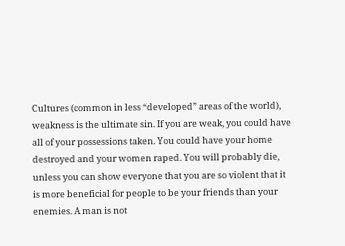Cultures (common in less “developed” areas of the world), weakness is the ultimate sin. If you are weak, you could have all of your possessions taken. You could have your home destroyed and your women raped. You will probably die, unless you can show everyone that you are so violent that it is more beneficial for people to be your friends than your enemies. A man is not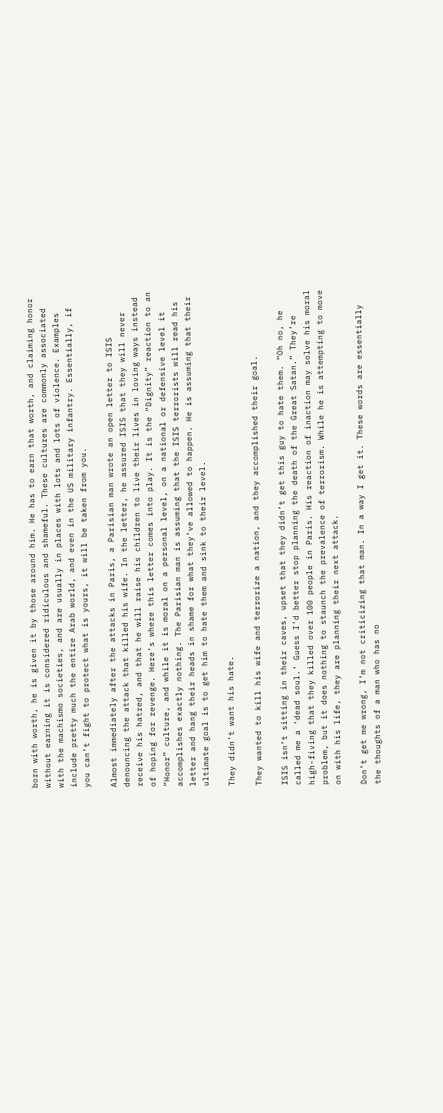born with worth, he is given it by those around him. He has to earn that worth, and claiming honor without earning it is considered ridiculous and shameful. These cultures are commonly associated with the machismo societies, and are usually in places with lots and lots of violence. Examples include pretty much the entire Arab world, and even in the US military infantry. Essentially, if you can’t fight to protect what is yours, it will be taken from you.

Almost immediately after the attacks in Paris, a Parisian man wrote an open letter to ISIS denouncing the attack that killed his wife. In the letter, he assured ISIS that they will never receive his hatred, and that he will raise his children to live their lives in loving ways instead of hoping for revenge. Here’s where this letter comes into play. It is the “Dignity” reaction to an “Honor” culture, and while it is moral on a personal level, on a national or defensive level it accomplishes exactly nothing. The Parisian man is assuming that the ISIS terrorists will read his letter and hang their heads in shame for what they’ve allowed to happen. He is assuming that their ultimate goal is to get him to hate them and sink to their level.

They didn’t want his hate.

They wanted to kill his wife and terrorize a nation, and they accomplished their goal.

ISIS isn’t sitting in their caves, upset that they didn’t get this guy to hate them. “Oh no, he called me a ‘dead soul.’ Guess I’d better stop planning the death of the Great Satan.” They’re high-fiving that they killed over 100 people in Paris. His reaction of inaction may solve his moral problem, but it does nothing to staunch the prevalence of terrorism. While he is attempting to move on with his life, they are planning their next attack.

Don’t get me wrong, I’m not criticizing that man. In a way I get it. These words are essentially the thoughts of a man who has no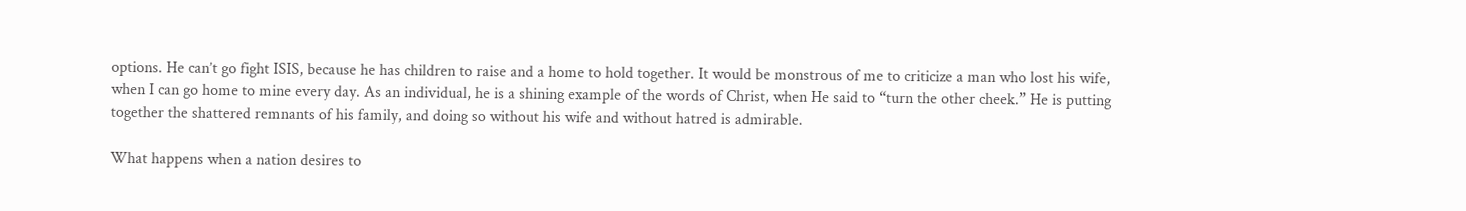options. He can’t go fight ISIS, because he has children to raise and a home to hold together. It would be monstrous of me to criticize a man who lost his wife, when I can go home to mine every day. As an individual, he is a shining example of the words of Christ, when He said to “turn the other cheek.” He is putting together the shattered remnants of his family, and doing so without his wife and without hatred is admirable.

What happens when a nation desires to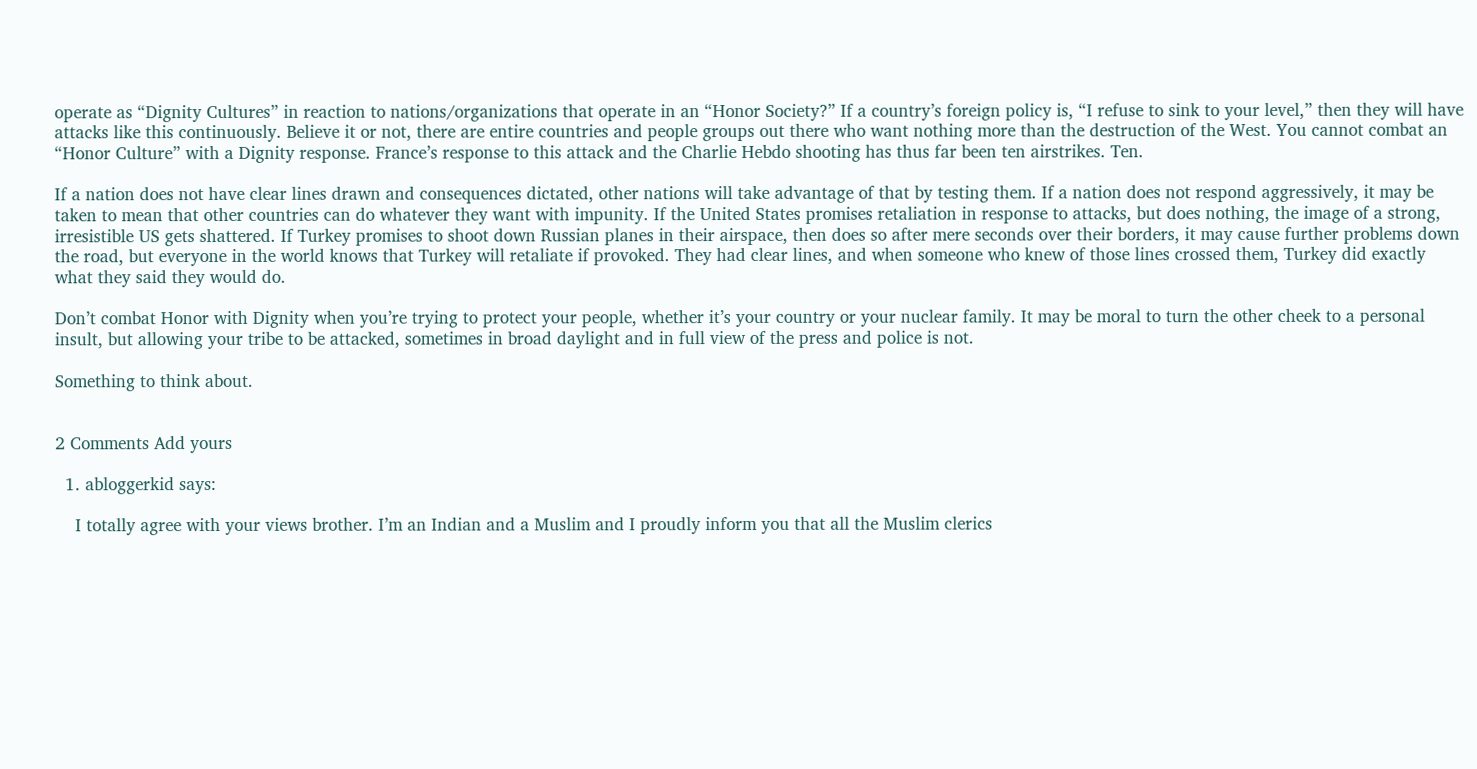operate as “Dignity Cultures” in reaction to nations/organizations that operate in an “Honor Society?” If a country’s foreign policy is, “I refuse to sink to your level,” then they will have attacks like this continuously. Believe it or not, there are entire countries and people groups out there who want nothing more than the destruction of the West. You cannot combat an “Honor Culture” with a Dignity response. France’s response to this attack and the Charlie Hebdo shooting has thus far been ten airstrikes. Ten.

If a nation does not have clear lines drawn and consequences dictated, other nations will take advantage of that by testing them. If a nation does not respond aggressively, it may be taken to mean that other countries can do whatever they want with impunity. If the United States promises retaliation in response to attacks, but does nothing, the image of a strong, irresistible US gets shattered. If Turkey promises to shoot down Russian planes in their airspace, then does so after mere seconds over their borders, it may cause further problems down the road, but everyone in the world knows that Turkey will retaliate if provoked. They had clear lines, and when someone who knew of those lines crossed them, Turkey did exactly what they said they would do.

Don’t combat Honor with Dignity when you’re trying to protect your people, whether it’s your country or your nuclear family. It may be moral to turn the other cheek to a personal insult, but allowing your tribe to be attacked, sometimes in broad daylight and in full view of the press and police is not.

Something to think about.


2 Comments Add yours

  1. abloggerkid says:

    I totally agree with your views brother. I’m an Indian and a Muslim and I proudly inform you that all the Muslim clerics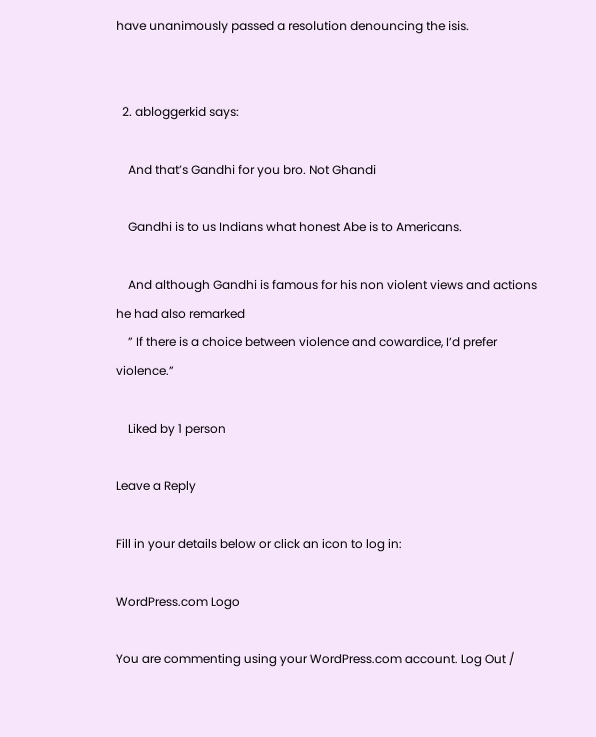have unanimously passed a resolution denouncing the isis.


  2. abloggerkid says:

    And that’s Gandhi for you bro. Not Ghandi

    Gandhi is to us Indians what honest Abe is to Americans.

    And although Gandhi is famous for his non violent views and actions he had also remarked
    ” If there is a choice between violence and cowardice, I’d prefer violence.”

    Liked by 1 person

Leave a Reply

Fill in your details below or click an icon to log in:

WordPress.com Logo

You are commenting using your WordPress.com account. Log Out /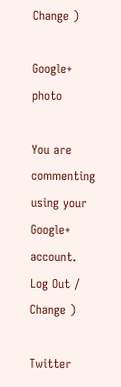Change )

Google+ photo

You are commenting using your Google+ account. Log Out /  Change )

Twitter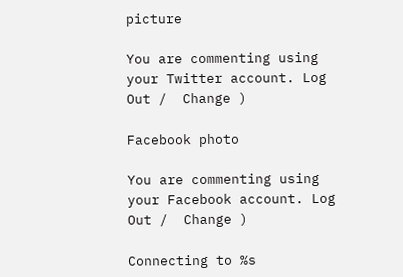picture

You are commenting using your Twitter account. Log Out /  Change )

Facebook photo

You are commenting using your Facebook account. Log Out /  Change )

Connecting to %s